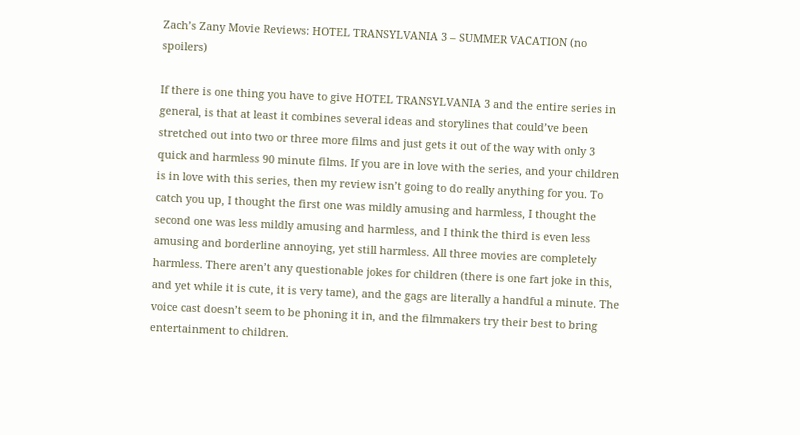Zach’s Zany Movie Reviews: HOTEL TRANSYLVANIA 3 – SUMMER VACATION (no spoilers)

If there is one thing you have to give HOTEL TRANSYLVANIA 3 and the entire series in general, is that at least it combines several ideas and storylines that could’ve been stretched out into two or three more films and just gets it out of the way with only 3 quick and harmless 90 minute films. If you are in love with the series, and your children is in love with this series, then my review isn’t going to do really anything for you. To catch you up, I thought the first one was mildly amusing and harmless, I thought the second one was less mildly amusing and harmless, and I think the third is even less amusing and borderline annoying, yet still harmless. All three movies are completely harmless. There aren’t any questionable jokes for children (there is one fart joke in this, and yet while it is cute, it is very tame), and the gags are literally a handful a minute. The voice cast doesn’t seem to be phoning it in, and the filmmakers try their best to bring entertainment to children.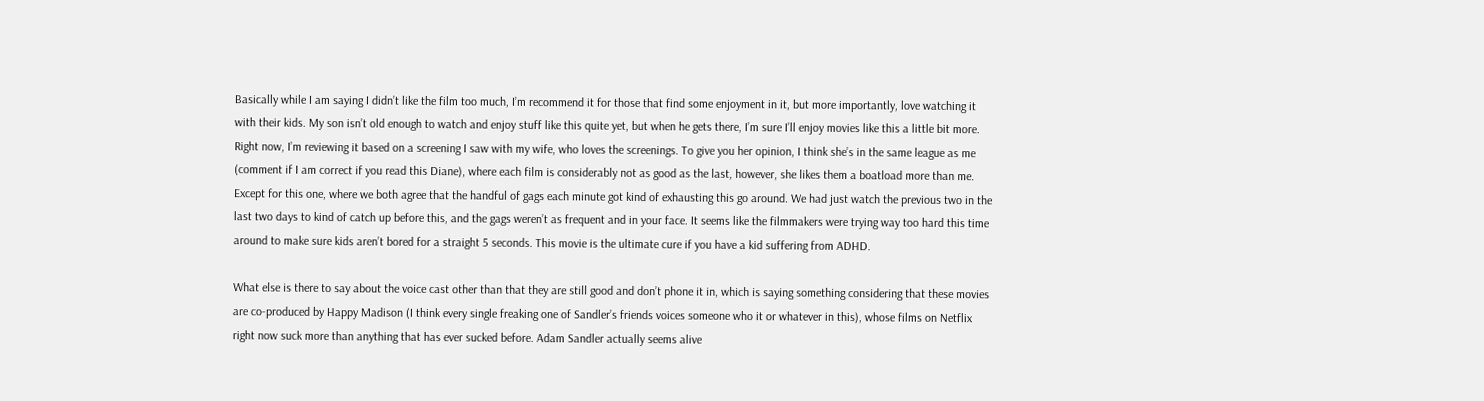Basically while I am saying I didn’t like the film too much, I’m recommend it for those that find some enjoyment in it, but more importantly, love watching it with their kids. My son isn’t old enough to watch and enjoy stuff like this quite yet, but when he gets there, I’m sure I’ll enjoy movies like this a little bit more. Right now, I’m reviewing it based on a screening I saw with my wife, who loves the screenings. To give you her opinion, I think she’s in the same league as me (comment if I am correct if you read this Diane), where each film is considerably not as good as the last, however, she likes them a boatload more than me. Except for this one, where we both agree that the handful of gags each minute got kind of exhausting this go around. We had just watch the previous two in the last two days to kind of catch up before this, and the gags weren’t as frequent and in your face. It seems like the filmmakers were trying way too hard this time around to make sure kids aren’t bored for a straight 5 seconds. This movie is the ultimate cure if you have a kid suffering from ADHD.

What else is there to say about the voice cast other than that they are still good and don’t phone it in, which is saying something considering that these movies are co-produced by Happy Madison (I think every single freaking one of Sandler’s friends voices someone who it or whatever in this), whose films on Netflix right now suck more than anything that has ever sucked before. Adam Sandler actually seems alive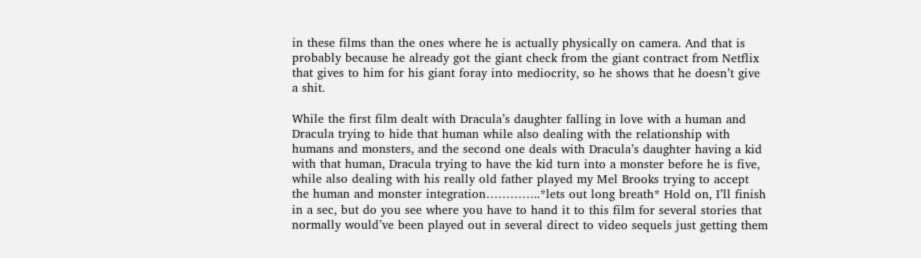in these films than the ones where he is actually physically on camera. And that is probably because he already got the giant check from the giant contract from Netflix that gives to him for his giant foray into mediocrity, so he shows that he doesn’t give a shit.

While the first film dealt with Dracula’s daughter falling in love with a human and Dracula trying to hide that human while also dealing with the relationship with humans and monsters, and the second one deals with Dracula’s daughter having a kid with that human, Dracula trying to have the kid turn into a monster before he is five, while also dealing with his really old father played my Mel Brooks trying to accept the human and monster integration…………..*lets out long breath* Hold on, I’ll finish in a sec, but do you see where you have to hand it to this film for several stories that normally would’ve been played out in several direct to video sequels just getting them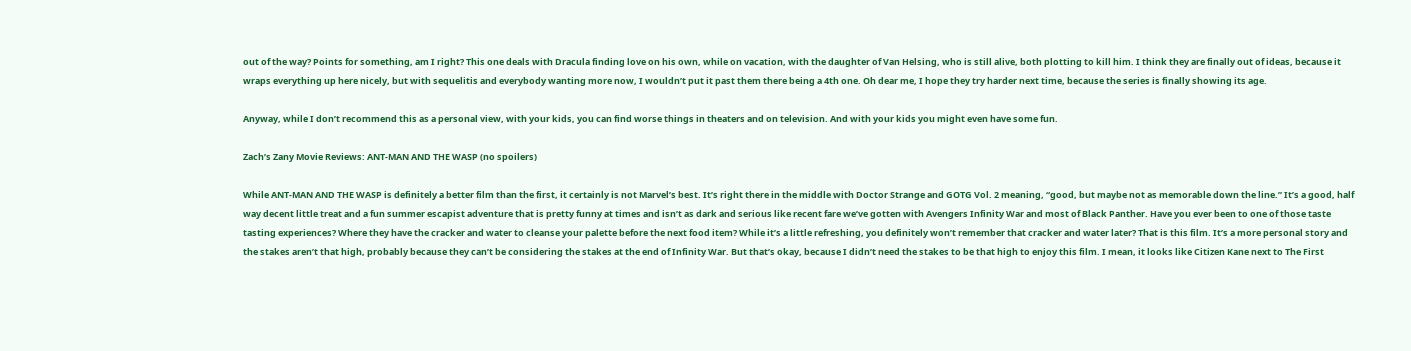out of the way? Points for something, am I right? This one deals with Dracula finding love on his own, while on vacation, with the daughter of Van Helsing, who is still alive, both plotting to kill him. I think they are finally out of ideas, because it wraps everything up here nicely, but with sequelitis and everybody wanting more now, I wouldn’t put it past them there being a 4th one. Oh dear me, I hope they try harder next time, because the series is finally showing its age.

Anyway, while I don’t recommend this as a personal view, with your kids, you can find worse things in theaters and on television. And with your kids you might even have some fun.

Zach’s Zany Movie Reviews: ANT-MAN AND THE WASP (no spoilers)

While ANT-MAN AND THE WASP is definitely a better film than the first, it certainly is not Marvel’s best. It’s right there in the middle with Doctor Strange and GOTG Vol. 2 meaning, “good, but maybe not as memorable down the line.” It’s a good, half way decent little treat and a fun summer escapist adventure that is pretty funny at times and isn’t as dark and serious like recent fare we’ve gotten with Avengers Infinity War and most of Black Panther. Have you ever been to one of those taste tasting experiences? Where they have the cracker and water to cleanse your palette before the next food item? While it’s a little refreshing, you definitely won’t remember that cracker and water later? That is this film. It’s a more personal story and the stakes aren’t that high, probably because they can’t be considering the stakes at the end of Infinity War. But that’s okay, because I didn’t need the stakes to be that high to enjoy this film. I mean, it looks like Citizen Kane next to The First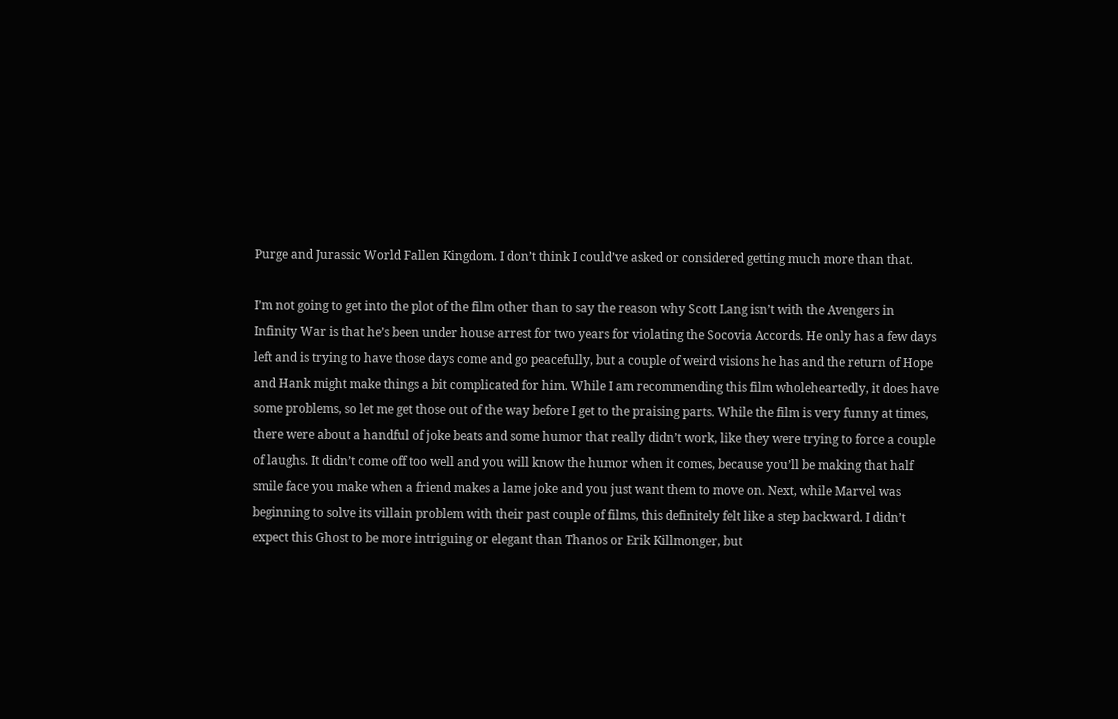Purge and Jurassic World Fallen Kingdom. I don’t think I could’ve asked or considered getting much more than that.

I’m not going to get into the plot of the film other than to say the reason why Scott Lang isn’t with the Avengers in Infinity War is that he’s been under house arrest for two years for violating the Socovia Accords. He only has a few days left and is trying to have those days come and go peacefully, but a couple of weird visions he has and the return of Hope and Hank might make things a bit complicated for him. While I am recommending this film wholeheartedly, it does have some problems, so let me get those out of the way before I get to the praising parts. While the film is very funny at times, there were about a handful of joke beats and some humor that really didn’t work, like they were trying to force a couple of laughs. It didn’t come off too well and you will know the humor when it comes, because you’ll be making that half smile face you make when a friend makes a lame joke and you just want them to move on. Next, while Marvel was beginning to solve its villain problem with their past couple of films, this definitely felt like a step backward. I didn’t expect this Ghost to be more intriguing or elegant than Thanos or Erik Killmonger, but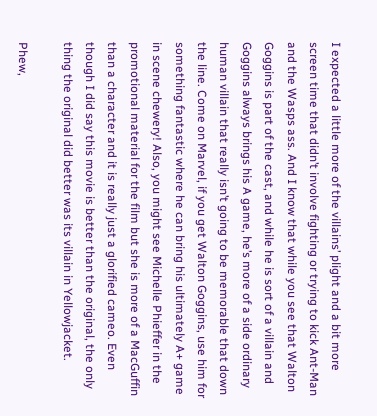I expected a little more of the villains’ plight and a bit more screen time that didn’t involve fighting or trying to kick Ant-Man and the Wasps ass. And I know that while you see that Walton Goggins is part of the cast, and while he is sort of a villain and Goggins always brings his A game, he’s more of a side ordinary human villain that really isn’t going to be memorable that down the line. Come on Marvel, if you get Walton Goggins, use him for something fantastic where he can bring his ultimately A+ game in scene chewery! Also, you might see Michelle Phieffer in the promotional material for the film but she is more of a MacGuffin than a character and it is really just a glorified cameo. Even though I did say this movie is better than the original, the only thing the original did better was its villain in Yellowjacket.

Phew,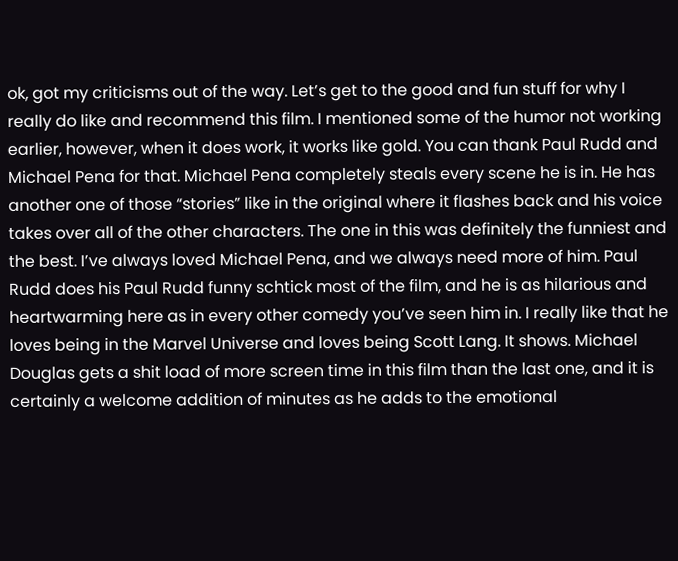ok, got my criticisms out of the way. Let’s get to the good and fun stuff for why I really do like and recommend this film. I mentioned some of the humor not working earlier, however, when it does work, it works like gold. You can thank Paul Rudd and Michael Pena for that. Michael Pena completely steals every scene he is in. He has another one of those “stories” like in the original where it flashes back and his voice takes over all of the other characters. The one in this was definitely the funniest and the best. I’ve always loved Michael Pena, and we always need more of him. Paul Rudd does his Paul Rudd funny schtick most of the film, and he is as hilarious and heartwarming here as in every other comedy you’ve seen him in. I really like that he loves being in the Marvel Universe and loves being Scott Lang. It shows. Michael Douglas gets a shit load of more screen time in this film than the last one, and it is certainly a welcome addition of minutes as he adds to the emotional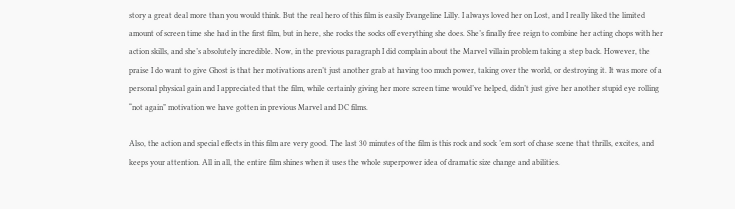story a great deal more than you would think. But the real hero of this film is easily Evangeline Lilly. I always loved her on Lost, and I really liked the limited amount of screen time she had in the first film, but in here, she rocks the socks off everything she does. She’s finally free reign to combine her acting chops with her action skills, and she’s absolutely incredible. Now, in the previous paragraph I did complain about the Marvel villain problem taking a step back. However, the praise I do want to give Ghost is that her motivations aren’t just another grab at having too much power, taking over the world, or destroying it. It was more of a personal physical gain and I appreciated that the film, while certainly giving her more screen time would’ve helped, didn’t just give her another stupid eye rolling “not again” motivation we have gotten in previous Marvel and DC films.

Also, the action and special effects in this film are very good. The last 30 minutes of the film is this rock and sock ’em sort of chase scene that thrills, excites, and keeps your attention. All in all, the entire film shines when it uses the whole superpower idea of dramatic size change and abilities.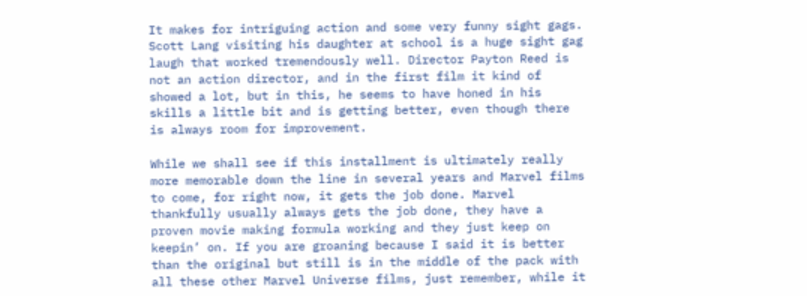It makes for intriguing action and some very funny sight gags. Scott Lang visiting his daughter at school is a huge sight gag laugh that worked tremendously well. Director Payton Reed is not an action director, and in the first film it kind of showed a lot, but in this, he seems to have honed in his skills a little bit and is getting better, even though there is always room for improvement.

While we shall see if this installment is ultimately really more memorable down the line in several years and Marvel films to come, for right now, it gets the job done. Marvel thankfully usually always gets the job done, they have a proven movie making formula working and they just keep on keepin’ on. If you are groaning because I said it is better than the original but still is in the middle of the pack with all these other Marvel Universe films, just remember, while it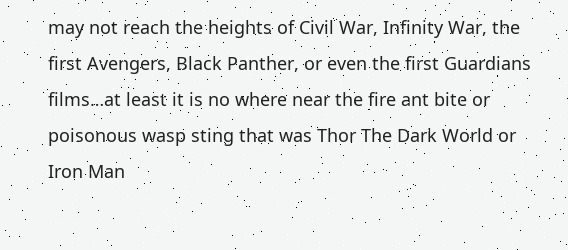may not reach the heights of Civil War, Infinity War, the first Avengers, Black Panther, or even the first Guardians films…at least it is no where near the fire ant bite or poisonous wasp sting that was Thor The Dark World or Iron Man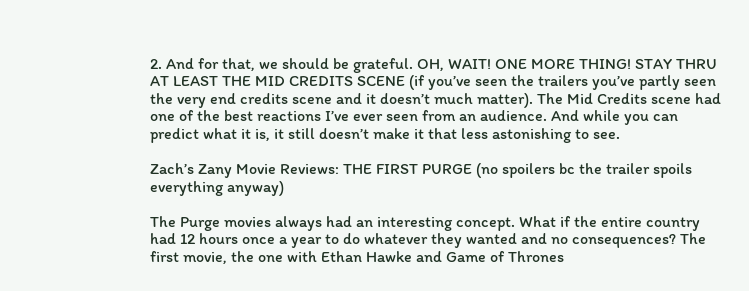2. And for that, we should be grateful. OH, WAIT! ONE MORE THING! STAY THRU AT LEAST THE MID CREDITS SCENE (if you’ve seen the trailers you’ve partly seen the very end credits scene and it doesn’t much matter). The Mid Credits scene had one of the best reactions I’ve ever seen from an audience. And while you can predict what it is, it still doesn’t make it that less astonishing to see.

Zach’s Zany Movie Reviews: THE FIRST PURGE (no spoilers bc the trailer spoils everything anyway)

The Purge movies always had an interesting concept. What if the entire country had 12 hours once a year to do whatever they wanted and no consequences? The first movie, the one with Ethan Hawke and Game of Thrones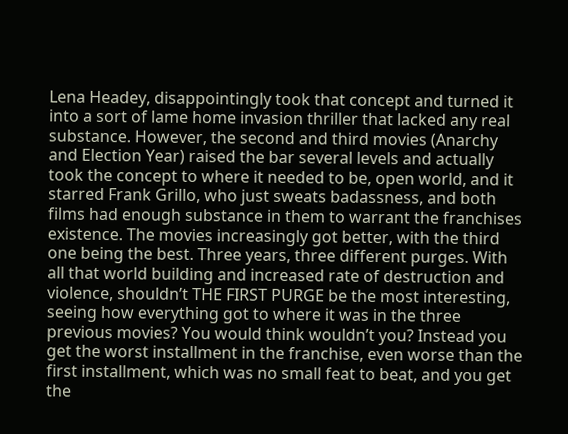Lena Headey, disappointingly took that concept and turned it into a sort of lame home invasion thriller that lacked any real substance. However, the second and third movies (Anarchy and Election Year) raised the bar several levels and actually took the concept to where it needed to be, open world, and it starred Frank Grillo, who just sweats badassness, and both films had enough substance in them to warrant the franchises existence. The movies increasingly got better, with the third one being the best. Three years, three different purges. With all that world building and increased rate of destruction and violence, shouldn’t THE FIRST PURGE be the most interesting, seeing how everything got to where it was in the three previous movies? You would think wouldn’t you? Instead you get the worst installment in the franchise, even worse than the first installment, which was no small feat to beat, and you get the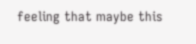feeling that maybe this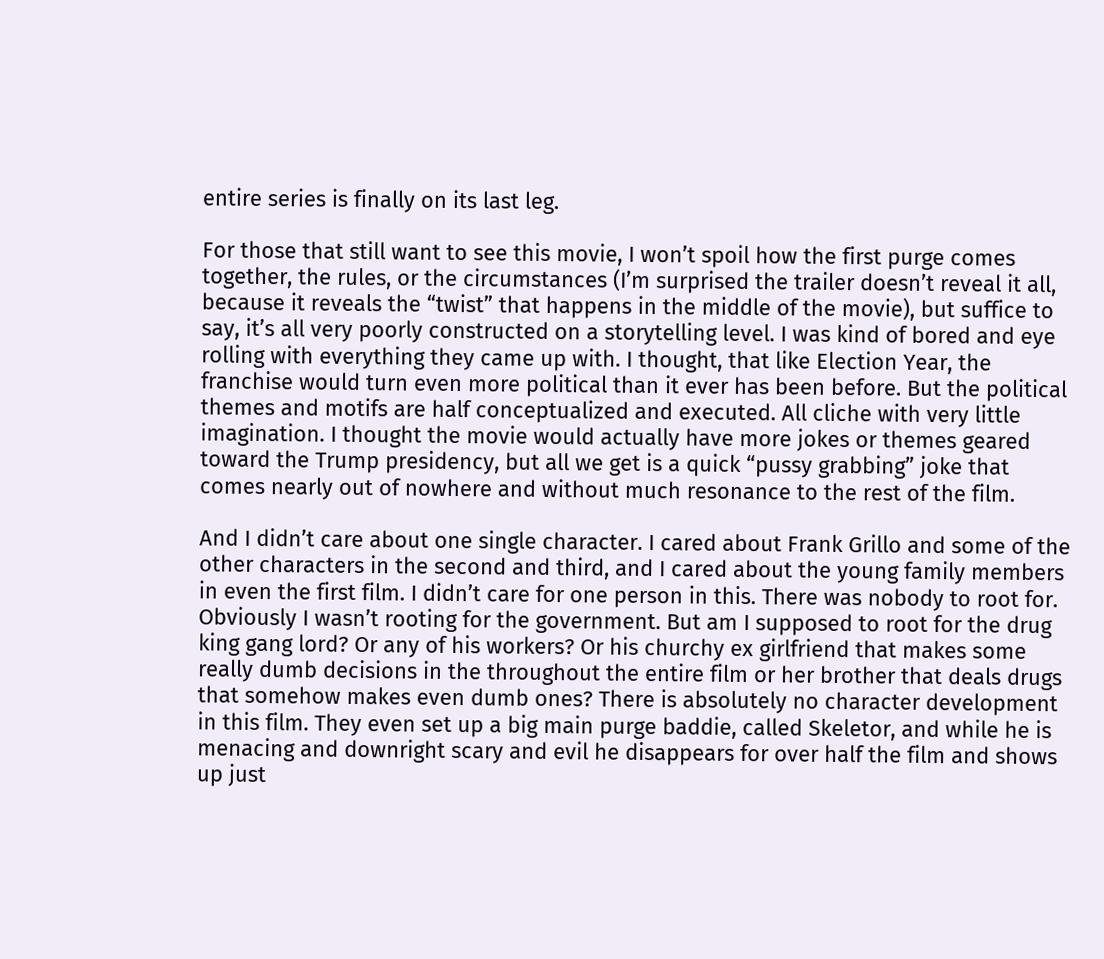entire series is finally on its last leg.

For those that still want to see this movie, I won’t spoil how the first purge comes together, the rules, or the circumstances (I’m surprised the trailer doesn’t reveal it all, because it reveals the “twist” that happens in the middle of the movie), but suffice to say, it’s all very poorly constructed on a storytelling level. I was kind of bored and eye rolling with everything they came up with. I thought, that like Election Year, the franchise would turn even more political than it ever has been before. But the political themes and motifs are half conceptualized and executed. All cliche with very little imagination. I thought the movie would actually have more jokes or themes geared toward the Trump presidency, but all we get is a quick “pussy grabbing” joke that comes nearly out of nowhere and without much resonance to the rest of the film.

And I didn’t care about one single character. I cared about Frank Grillo and some of the other characters in the second and third, and I cared about the young family members in even the first film. I didn’t care for one person in this. There was nobody to root for. Obviously I wasn’t rooting for the government. But am I supposed to root for the drug king gang lord? Or any of his workers? Or his churchy ex girlfriend that makes some really dumb decisions in the throughout the entire film or her brother that deals drugs that somehow makes even dumb ones? There is absolutely no character development in this film. They even set up a big main purge baddie, called Skeletor, and while he is menacing and downright scary and evil he disappears for over half the film and shows up just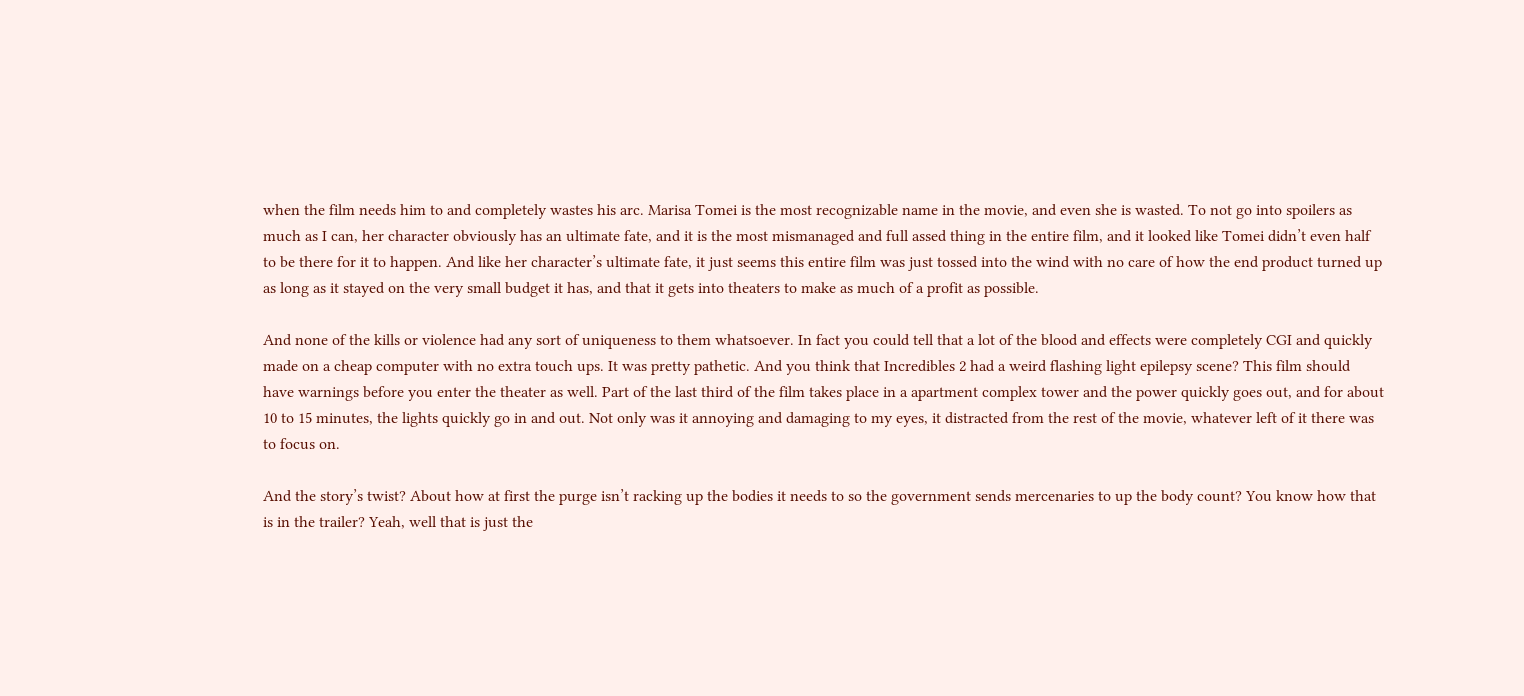when the film needs him to and completely wastes his arc. Marisa Tomei is the most recognizable name in the movie, and even she is wasted. To not go into spoilers as much as I can, her character obviously has an ultimate fate, and it is the most mismanaged and full assed thing in the entire film, and it looked like Tomei didn’t even half to be there for it to happen. And like her character’s ultimate fate, it just seems this entire film was just tossed into the wind with no care of how the end product turned up as long as it stayed on the very small budget it has, and that it gets into theaters to make as much of a profit as possible.

And none of the kills or violence had any sort of uniqueness to them whatsoever. In fact you could tell that a lot of the blood and effects were completely CGI and quickly made on a cheap computer with no extra touch ups. It was pretty pathetic. And you think that Incredibles 2 had a weird flashing light epilepsy scene? This film should have warnings before you enter the theater as well. Part of the last third of the film takes place in a apartment complex tower and the power quickly goes out, and for about 10 to 15 minutes, the lights quickly go in and out. Not only was it annoying and damaging to my eyes, it distracted from the rest of the movie, whatever left of it there was to focus on.

And the story’s twist? About how at first the purge isn’t racking up the bodies it needs to so the government sends mercenaries to up the body count? You know how that is in the trailer? Yeah, well that is just the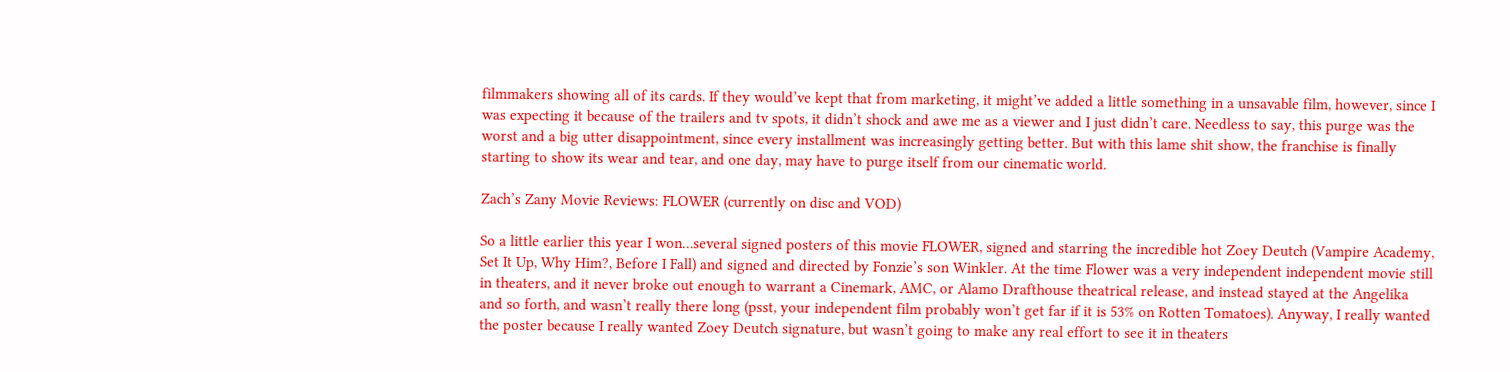filmmakers showing all of its cards. If they would’ve kept that from marketing, it might’ve added a little something in a unsavable film, however, since I was expecting it because of the trailers and tv spots, it didn’t shock and awe me as a viewer and I just didn’t care. Needless to say, this purge was the worst and a big utter disappointment, since every installment was increasingly getting better. But with this lame shit show, the franchise is finally starting to show its wear and tear, and one day, may have to purge itself from our cinematic world.

Zach’s Zany Movie Reviews: FLOWER (currently on disc and VOD)

So a little earlier this year I won…several signed posters of this movie FLOWER, signed and starring the incredible hot Zoey Deutch (Vampire Academy, Set It Up, Why Him?, Before I Fall) and signed and directed by Fonzie’s son Winkler. At the time Flower was a very independent independent movie still in theaters, and it never broke out enough to warrant a Cinemark, AMC, or Alamo Drafthouse theatrical release, and instead stayed at the Angelika and so forth, and wasn’t really there long (psst, your independent film probably won’t get far if it is 53% on Rotten Tomatoes). Anyway, I really wanted the poster because I really wanted Zoey Deutch signature, but wasn’t going to make any real effort to see it in theaters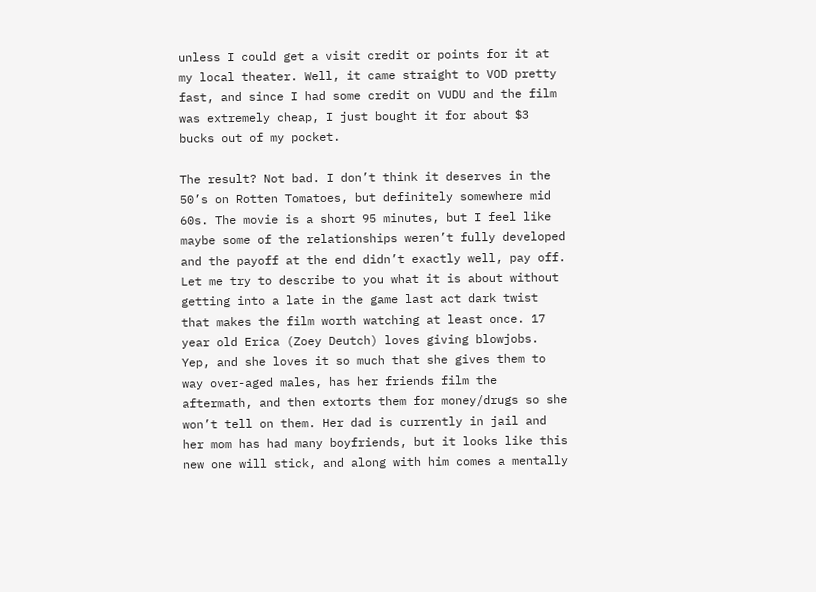unless I could get a visit credit or points for it at my local theater. Well, it came straight to VOD pretty fast, and since I had some credit on VUDU and the film was extremely cheap, I just bought it for about $3 bucks out of my pocket.

The result? Not bad. I don’t think it deserves in the 50’s on Rotten Tomatoes, but definitely somewhere mid 60s. The movie is a short 95 minutes, but I feel like maybe some of the relationships weren’t fully developed and the payoff at the end didn’t exactly well, pay off. Let me try to describe to you what it is about without getting into a late in the game last act dark twist that makes the film worth watching at least once. 17 year old Erica (Zoey Deutch) loves giving blowjobs. Yep, and she loves it so much that she gives them to way over-aged males, has her friends film the aftermath, and then extorts them for money/drugs so she won’t tell on them. Her dad is currently in jail and her mom has had many boyfriends, but it looks like this new one will stick, and along with him comes a mentally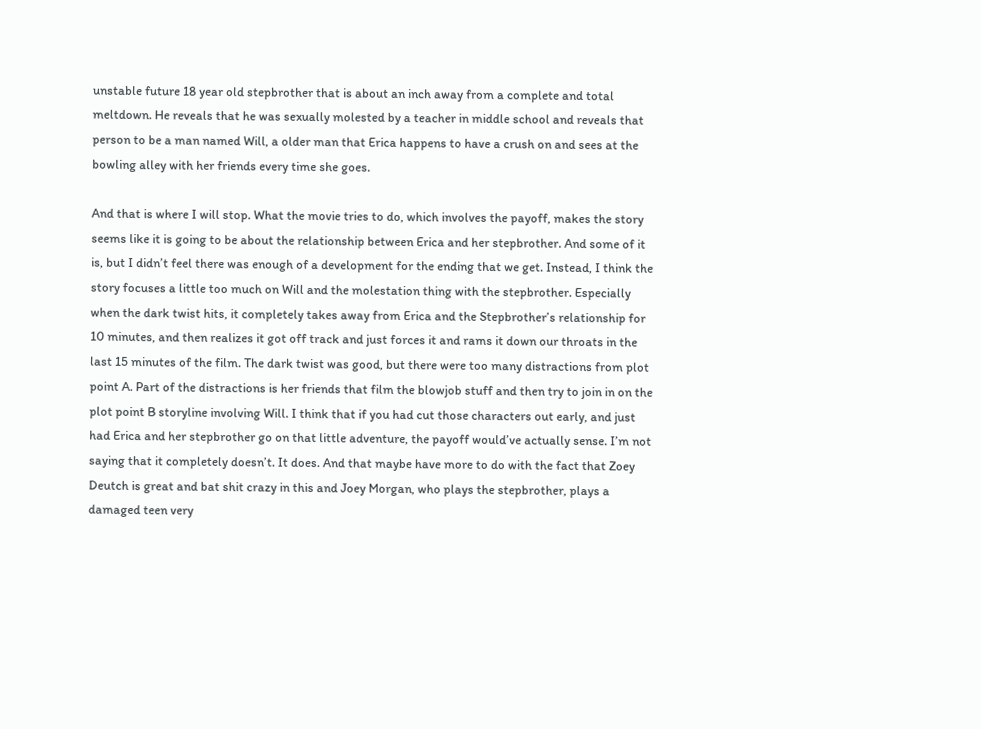unstable future 18 year old stepbrother that is about an inch away from a complete and total meltdown. He reveals that he was sexually molested by a teacher in middle school and reveals that person to be a man named Will, a older man that Erica happens to have a crush on and sees at the bowling alley with her friends every time she goes.

And that is where I will stop. What the movie tries to do, which involves the payoff, makes the story seems like it is going to be about the relationship between Erica and her stepbrother. And some of it is, but I didn’t feel there was enough of a development for the ending that we get. Instead, I think the story focuses a little too much on Will and the molestation thing with the stepbrother. Especially when the dark twist hits, it completely takes away from Erica and the Stepbrother’s relationship for 10 minutes, and then realizes it got off track and just forces it and rams it down our throats in the last 15 minutes of the film. The dark twist was good, but there were too many distractions from plot point A. Part of the distractions is her friends that film the blowjob stuff and then try to join in on the plot point B storyline involving Will. I think that if you had cut those characters out early, and just had Erica and her stepbrother go on that little adventure, the payoff would’ve actually sense. I’m not saying that it completely doesn’t. It does. And that maybe have more to do with the fact that Zoey Deutch is great and bat shit crazy in this and Joey Morgan, who plays the stepbrother, plays a damaged teen very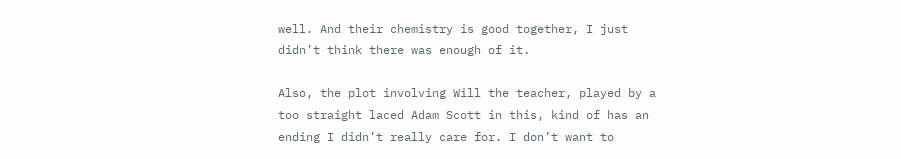well. And their chemistry is good together, I just didn’t think there was enough of it.

Also, the plot involving Will the teacher, played by a too straight laced Adam Scott in this, kind of has an ending I didn’t really care for. I don’t want to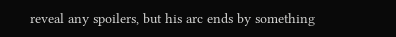reveal any spoilers, but his arc ends by something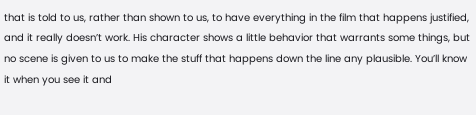that is told to us, rather than shown to us, to have everything in the film that happens justified, and it really doesn’t work. His character shows a little behavior that warrants some things, but no scene is given to us to make the stuff that happens down the line any plausible. You’ll know it when you see it and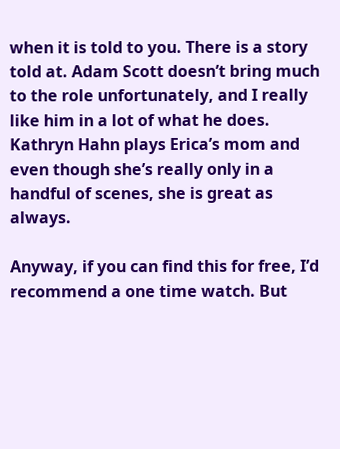when it is told to you. There is a story told at. Adam Scott doesn’t bring much to the role unfortunately, and I really like him in a lot of what he does. Kathryn Hahn plays Erica’s mom and even though she’s really only in a handful of scenes, she is great as always.

Anyway, if you can find this for free, I’d recommend a one time watch. But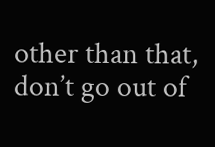other than that, don’t go out of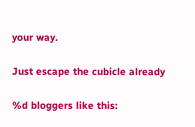your way.

Just escape the cubicle already

%d bloggers like this: